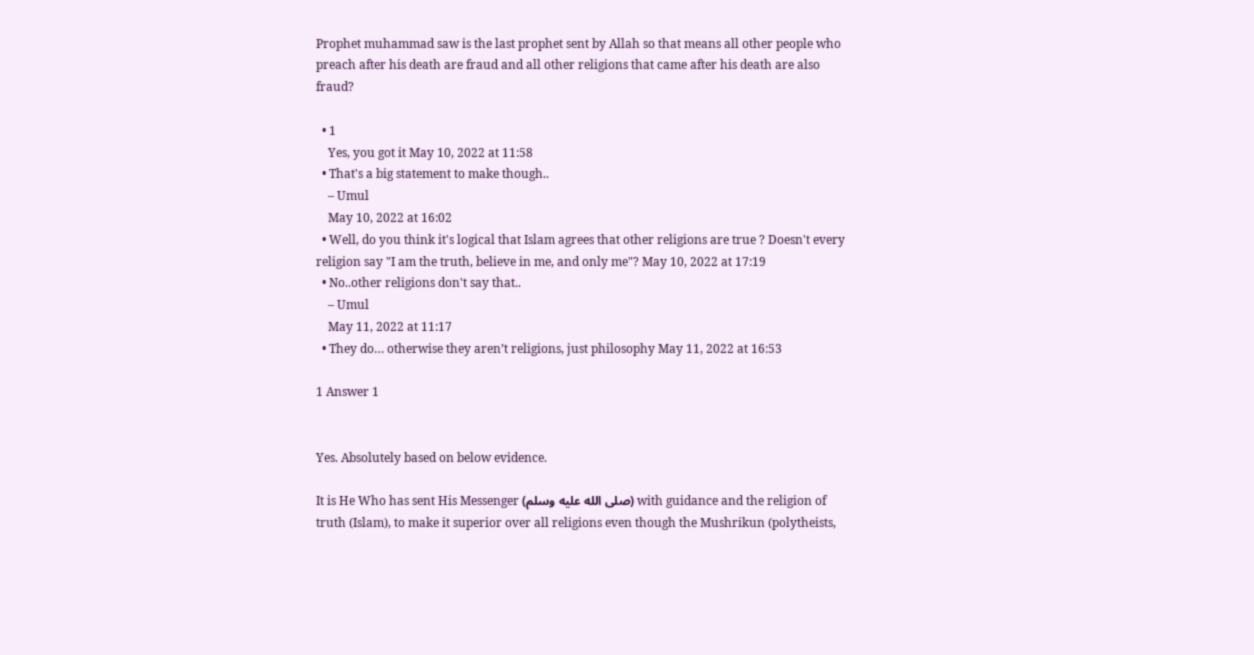Prophet muhammad saw is the last prophet sent by Allah so that means all other people who preach after his death are fraud and all other religions that came after his death are also fraud?

  • 1
    Yes, you got it May 10, 2022 at 11:58
  • That's a big statement to make though..
    – Umul
    May 10, 2022 at 16:02
  • Well, do you think it's logical that Islam agrees that other religions are true ? Doesn't every religion say "I am the truth, believe in me, and only me"? May 10, 2022 at 17:19
  • No..other religions don't say that..
    – Umul
    May 11, 2022 at 11:17
  • They do… otherwise they aren’t religions, just philosophy May 11, 2022 at 16:53

1 Answer 1


Yes. Absolutely based on below evidence.

It is He Who has sent His Messenger (صلى الله عليه وسلم) with guidance and the religion of truth (Islam), to make it superior over all religions even though the Mushrikun (polytheists,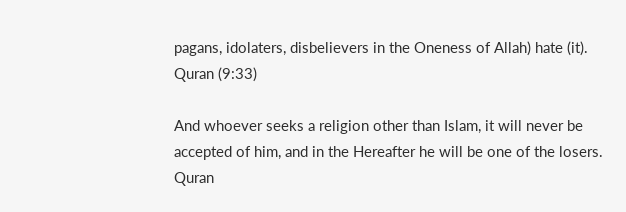pagans, idolaters, disbelievers in the Oneness of Allah) hate (it). Quran (9:33)

And whoever seeks a religion other than Islam, it will never be accepted of him, and in the Hereafter he will be one of the losers. Quran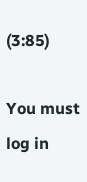(3:85)

You must log in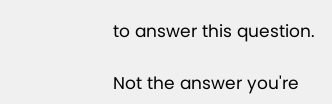to answer this question.

Not the answer you're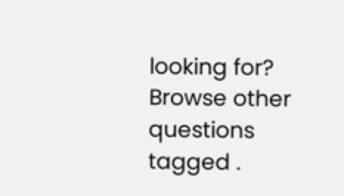looking for? Browse other questions tagged .